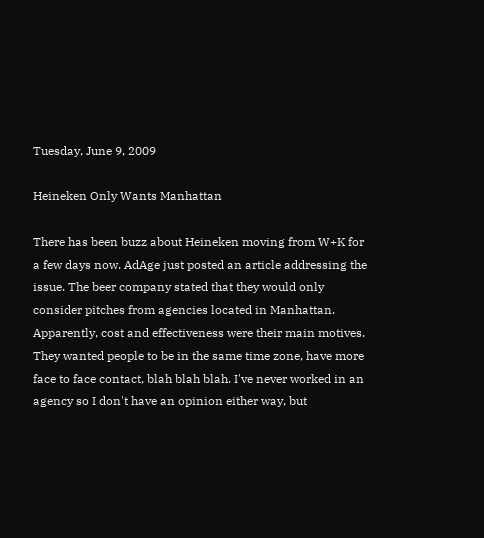Tuesday, June 9, 2009

Heineken Only Wants Manhattan

There has been buzz about Heineken moving from W+K for a few days now. AdAge just posted an article addressing the issue. The beer company stated that they would only consider pitches from agencies located in Manhattan. Apparently, cost and effectiveness were their main motives. They wanted people to be in the same time zone, have more face to face contact, blah blah blah. I've never worked in an agency so I don't have an opinion either way, but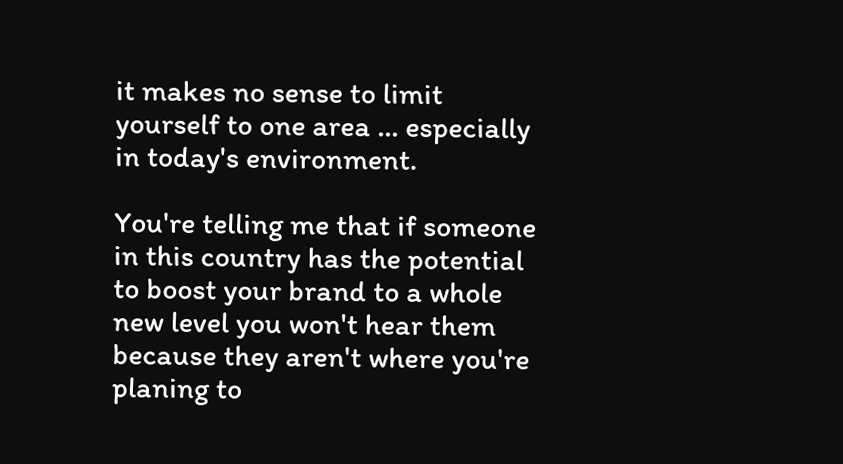it makes no sense to limit yourself to one area ... especially in today's environment.

You're telling me that if someone in this country has the potential to boost your brand to a whole new level you won't hear them because they aren't where you're planing to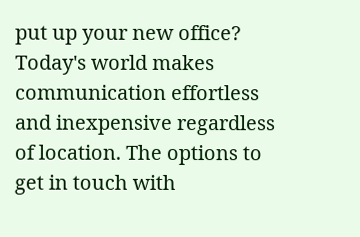put up your new office? Today's world makes communication effortless and inexpensive regardless of location. The options to get in touch with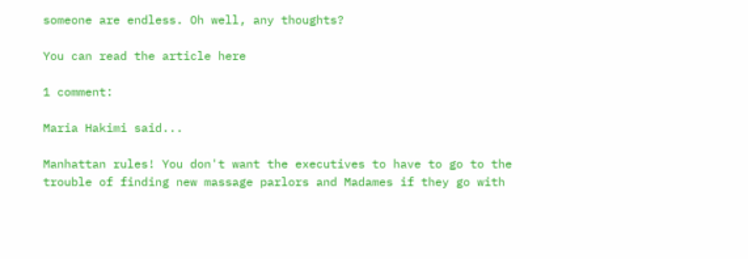someone are endless. Oh well, any thoughts?

You can read the article here

1 comment:

Maria Hakimi said...

Manhattan rules! You don't want the executives to have to go to the trouble of finding new massage parlors and Madames if they go with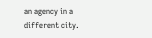an agency in a different city.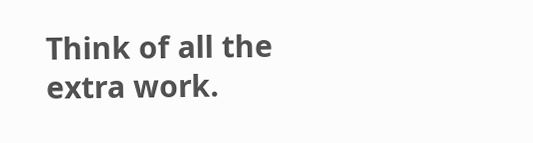Think of all the extra work.